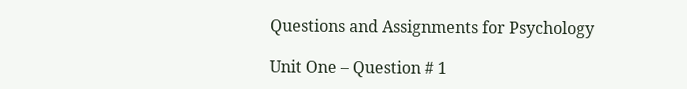Questions and Assignments for Psychology

Unit One – Question # 1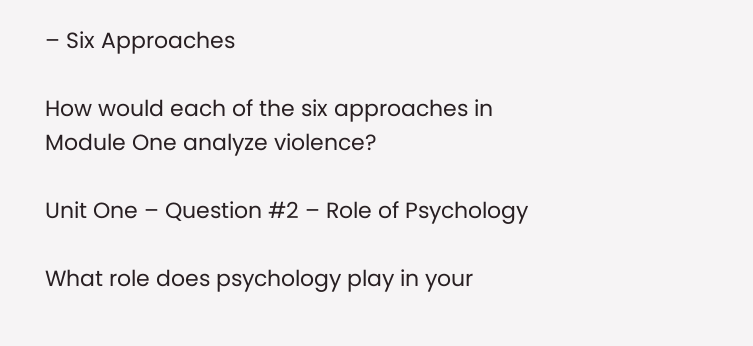– Six Approaches

How would each of the six approaches in Module One analyze violence?

Unit One – Question #2 – Role of Psychology

What role does psychology play in your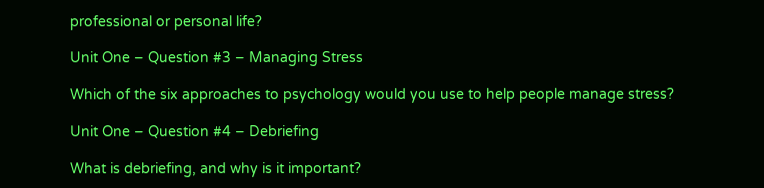professional or personal life?

Unit One – Question #3 – Managing Stress

Which of the six approaches to psychology would you use to help people manage stress?

Unit One – Question #4 – Debriefing

What is debriefing, and why is it important?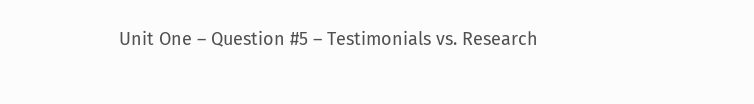Unit One – Question #5 – Testimonials vs. Research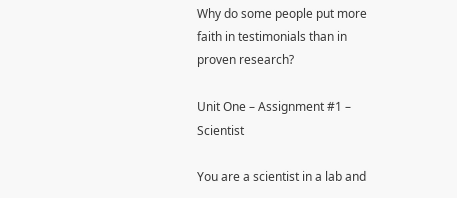Why do some people put more faith in testimonials than in proven research?

Unit One – Assignment #1 – Scientist

You are a scientist in a lab and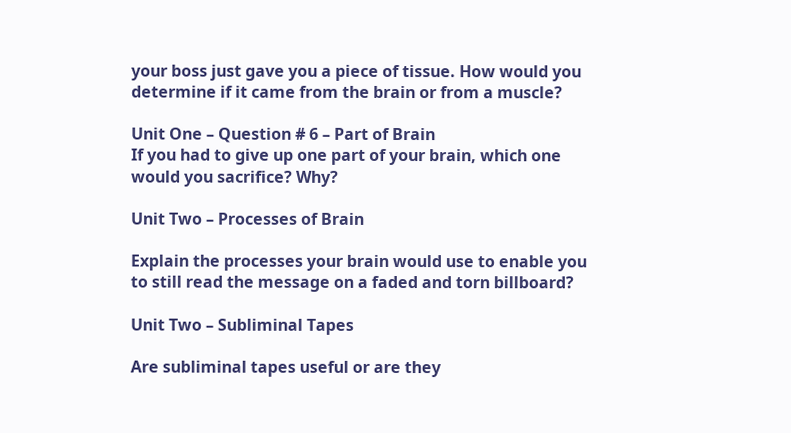your boss just gave you a piece of tissue. How would you determine if it came from the brain or from a muscle?

Unit One – Question # 6 – Part of Brain
If you had to give up one part of your brain, which one would you sacrifice? Why?

Unit Two – Processes of Brain

Explain the processes your brain would use to enable you to still read the message on a faded and torn billboard?

Unit Two – Subliminal Tapes

Are subliminal tapes useful or are they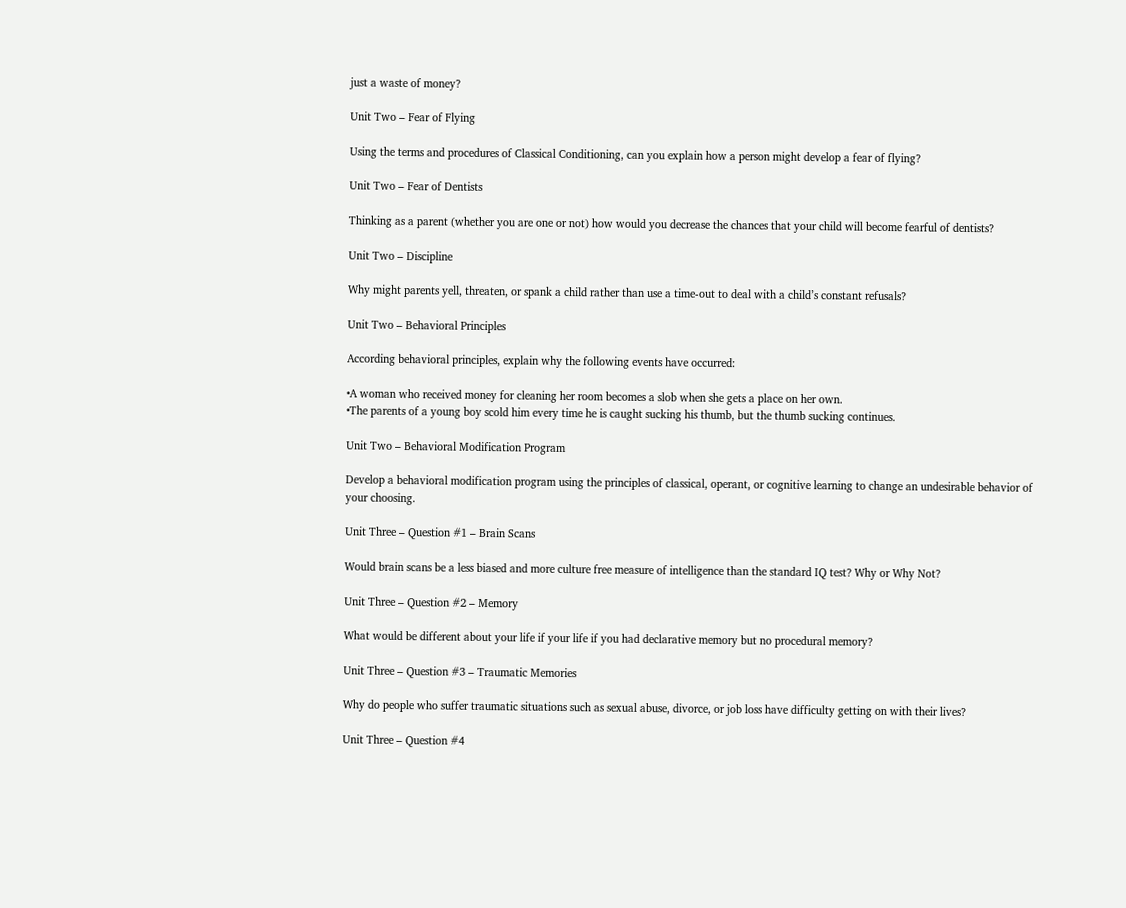just a waste of money?

Unit Two – Fear of Flying

Using the terms and procedures of Classical Conditioning, can you explain how a person might develop a fear of flying?

Unit Two – Fear of Dentists

Thinking as a parent (whether you are one or not) how would you decrease the chances that your child will become fearful of dentists?

Unit Two – Discipline

Why might parents yell, threaten, or spank a child rather than use a time-out to deal with a child’s constant refusals?

Unit Two – Behavioral Principles

According behavioral principles, explain why the following events have occurred:

•A woman who received money for cleaning her room becomes a slob when she gets a place on her own.
•The parents of a young boy scold him every time he is caught sucking his thumb, but the thumb sucking continues.

Unit Two – Behavioral Modification Program

Develop a behavioral modification program using the principles of classical, operant, or cognitive learning to change an undesirable behavior of your choosing.

Unit Three – Question #1 – Brain Scans

Would brain scans be a less biased and more culture free measure of intelligence than the standard IQ test? Why or Why Not?

Unit Three – Question #2 – Memory

What would be different about your life if your life if you had declarative memory but no procedural memory?

Unit Three – Question #3 – Traumatic Memories

Why do people who suffer traumatic situations such as sexual abuse, divorce, or job loss have difficulty getting on with their lives?

Unit Three – Question #4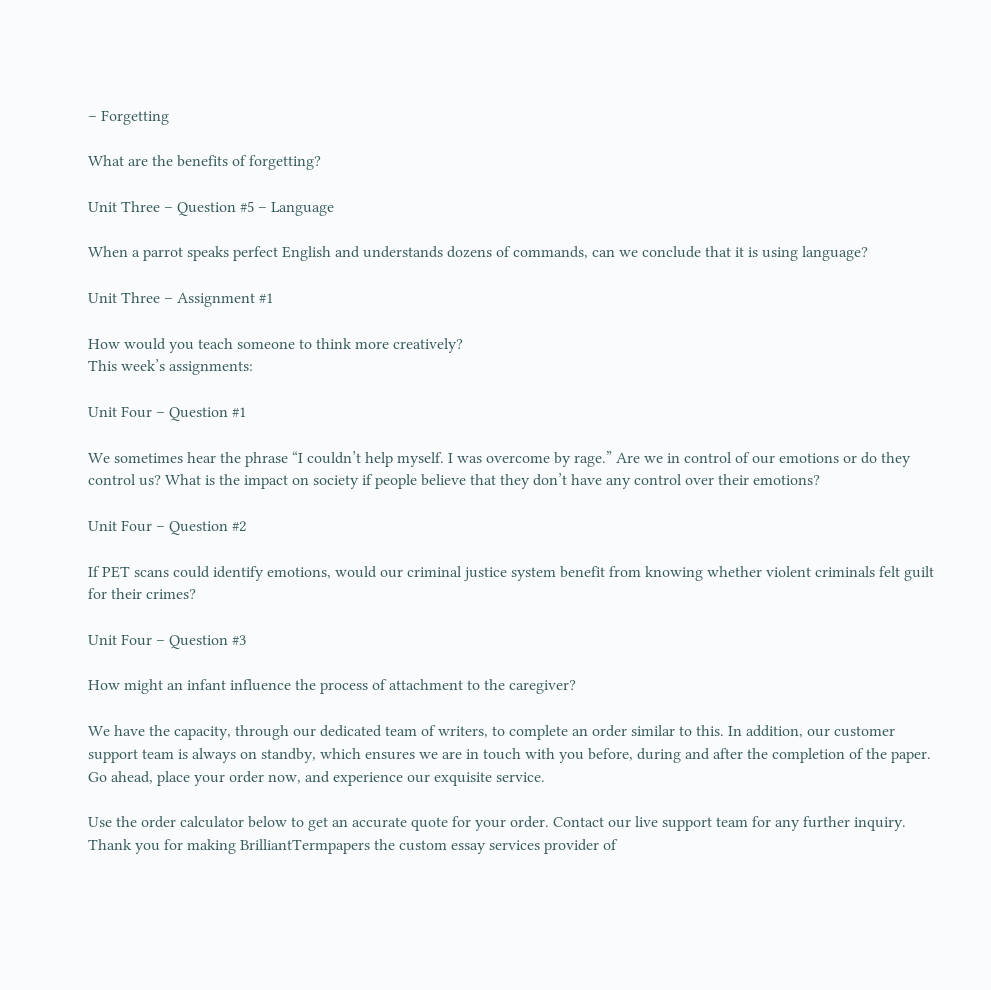– Forgetting

What are the benefits of forgetting?

Unit Three – Question #5 – Language

When a parrot speaks perfect English and understands dozens of commands, can we conclude that it is using language?

Unit Three – Assignment #1

How would you teach someone to think more creatively?
This week’s assignments:

Unit Four – Question #1

We sometimes hear the phrase “I couldn’t help myself. I was overcome by rage.” Are we in control of our emotions or do they control us? What is the impact on society if people believe that they don’t have any control over their emotions?

Unit Four – Question #2

If PET scans could identify emotions, would our criminal justice system benefit from knowing whether violent criminals felt guilt for their crimes?

Unit Four – Question #3

How might an infant influence the process of attachment to the caregiver?

We have the capacity, through our dedicated team of writers, to complete an order similar to this. In addition, our customer support team is always on standby, which ensures we are in touch with you before, during and after the completion of the paper. Go ahead, place your order now, and experience our exquisite service.

Use the order calculator below to get an accurate quote for your order. Contact our live support team for any further inquiry. Thank you for making BrilliantTermpapers the custom essay services provider of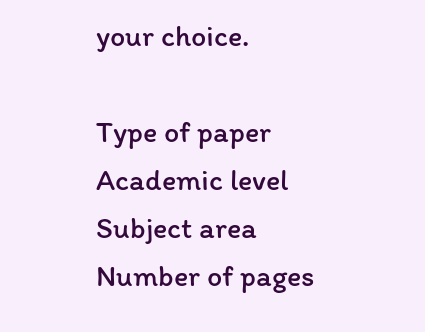your choice.

Type of paper Academic level Subject area
Number of pages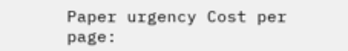Paper urgency Cost per page: